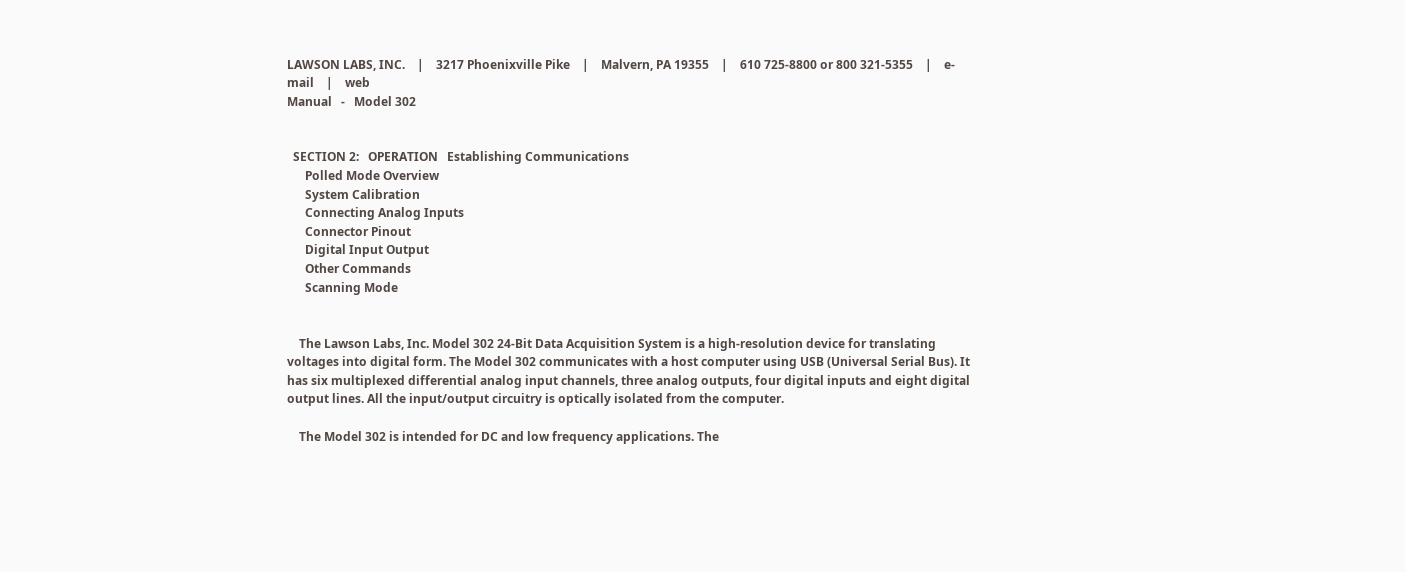LAWSON LABS, INC.    |    3217 Phoenixville Pike    |    Malvern, PA 19355    |    610 725-8800 or 800 321-5355    |    e-mail    |    web
Manual   -   Model 302


  SECTION 2:   OPERATION   Establishing Communications
      Polled Mode Overview
      System Calibration
      Connecting Analog Inputs
      Connector Pinout
      Digital Input Output
      Other Commands
      Scanning Mode


    The Lawson Labs, Inc. Model 302 24-Bit Data Acquisition System is a high-resolution device for translating voltages into digital form. The Model 302 communicates with a host computer using USB (Universal Serial Bus). It has six multiplexed differential analog input channels, three analog outputs, four digital inputs and eight digital output lines. All the input/output circuitry is optically isolated from the computer.

    The Model 302 is intended for DC and low frequency applications. The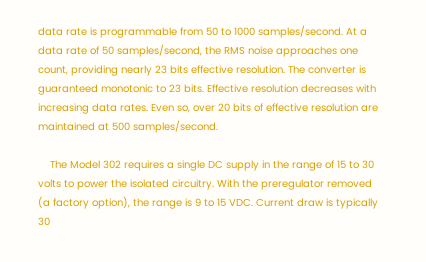data rate is programmable from 50 to 1000 samples/second. At a data rate of 50 samples/second, the RMS noise approaches one count, providing nearly 23 bits effective resolution. The converter is guaranteed monotonic to 23 bits. Effective resolution decreases with increasing data rates. Even so, over 20 bits of effective resolution are maintained at 500 samples/second.

    The Model 302 requires a single DC supply in the range of 15 to 30 volts to power the isolated circuitry. With the preregulator removed (a factory option), the range is 9 to 15 VDC. Current draw is typically 30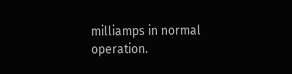milliamps in normal operation.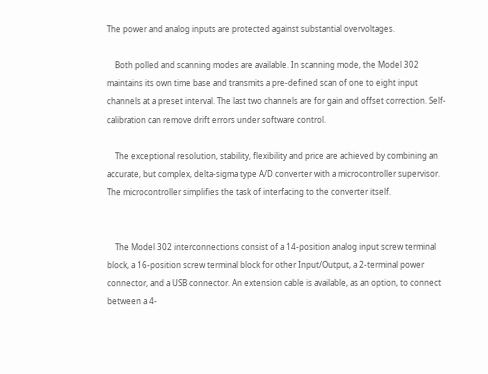The power and analog inputs are protected against substantial overvoltages.

    Both polled and scanning modes are available. In scanning mode, the Model 302 maintains its own time base and transmits a pre-defined scan of one to eight input channels at a preset interval. The last two channels are for gain and offset correction. Self-calibration can remove drift errors under software control.

    The exceptional resolution, stability, flexibility and price are achieved by combining an accurate, but complex, delta-sigma type A/D converter with a microcontroller supervisor. The microcontroller simplifies the task of interfacing to the converter itself.


    The Model 302 interconnections consist of a 14-position analog input screw terminal block, a 16-position screw terminal block for other Input/Output, a 2-terminal power connector, and a USB connector. An extension cable is available, as an option, to connect between a 4-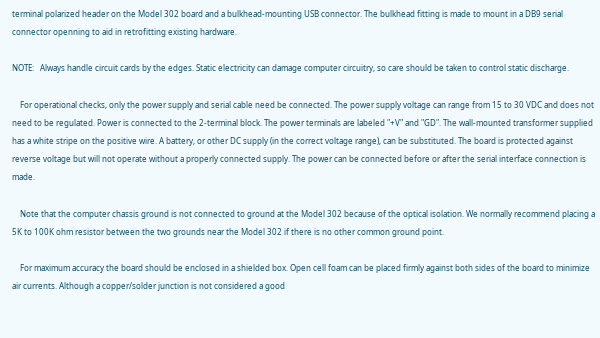terminal polarized header on the Model 302 board and a bulkhead-mounting USB connector. The bulkhead fitting is made to mount in a DB9 serial connector openning to aid in retrofitting existing hardware.

NOTE:   Always handle circuit cards by the edges. Static electricity can damage computer circuitry, so care should be taken to control static discharge.

    For operational checks, only the power supply and serial cable need be connected. The power supply voltage can range from 15 to 30 VDC and does not need to be regulated. Power is connected to the 2-terminal block. The power terminals are labeled "+V" and "GD". The wall-mounted transformer supplied has a white stripe on the positive wire. A battery, or other DC supply (in the correct voltage range), can be substituted. The board is protected against reverse voltage but will not operate without a properly connected supply. The power can be connected before or after the serial interface connection is made.

    Note that the computer chassis ground is not connected to ground at the Model 302 because of the optical isolation. We normally recommend placing a 5K to 100K ohm resistor between the two grounds near the Model 302 if there is no other common ground point.

    For maximum accuracy the board should be enclosed in a shielded box. Open cell foam can be placed firmly against both sides of the board to minimize air currents. Although a copper/solder junction is not considered a good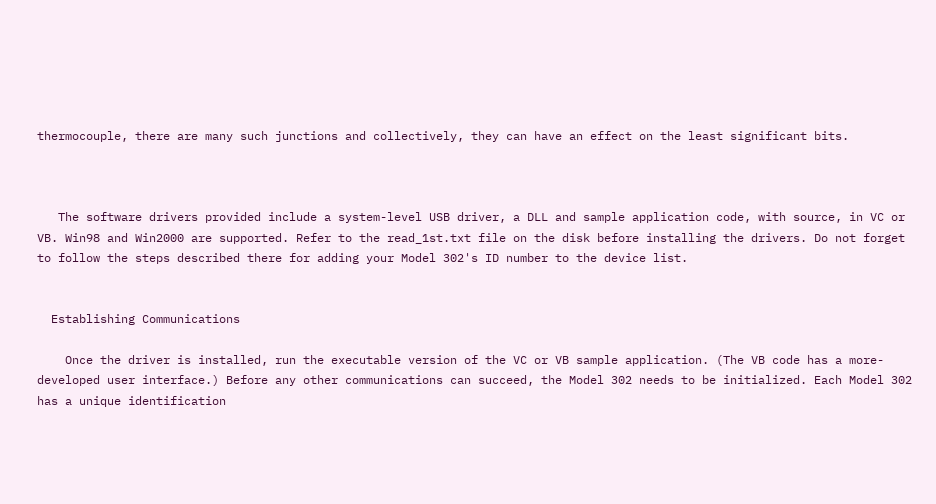thermocouple, there are many such junctions and collectively, they can have an effect on the least significant bits.



   The software drivers provided include a system-level USB driver, a DLL and sample application code, with source, in VC or VB. Win98 and Win2000 are supported. Refer to the read_1st.txt file on the disk before installing the drivers. Do not forget to follow the steps described there for adding your Model 302's ID number to the device list.


  Establishing Communications

    Once the driver is installed, run the executable version of the VC or VB sample application. (The VB code has a more-developed user interface.) Before any other communications can succeed, the Model 302 needs to be initialized. Each Model 302 has a unique identification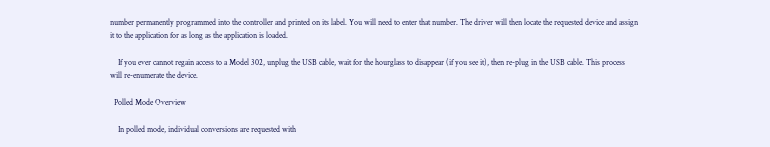number permanently programmed into the controller and printed on its label. You will need to enter that number. The driver will then locate the requested device and assign it to the application for as long as the application is loaded.

    If you ever cannot regain access to a Model 302, unplug the USB cable, wait for the hourglass to disappear (if you see it), then re-plug in the USB cable. This process will re-enumerate the device.

  Polled Mode Overview

    In polled mode, individual conversions are requested with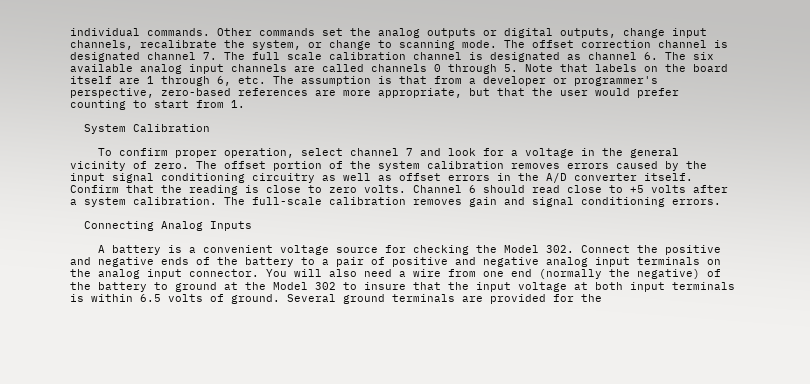individual commands. Other commands set the analog outputs or digital outputs, change input channels, recalibrate the system, or change to scanning mode. The offset correction channel is designated channel 7. The full scale calibration channel is designated as channel 6. The six available analog input channels are called channels 0 through 5. Note that labels on the board itself are 1 through 6, etc. The assumption is that from a developer or programmer's perspective, zero-based references are more appropriate, but that the user would prefer counting to start from 1.

  System Calibration

    To confirm proper operation, select channel 7 and look for a voltage in the general vicinity of zero. The offset portion of the system calibration removes errors caused by the input signal conditioning circuitry as well as offset errors in the A/D converter itself. Confirm that the reading is close to zero volts. Channel 6 should read close to +5 volts after a system calibration. The full-scale calibration removes gain and signal conditioning errors.

  Connecting Analog Inputs

    A battery is a convenient voltage source for checking the Model 302. Connect the positive and negative ends of the battery to a pair of positive and negative analog input terminals on the analog input connector. You will also need a wire from one end (normally the negative) of the battery to ground at the Model 302 to insure that the input voltage at both input terminals is within 6.5 volts of ground. Several ground terminals are provided for the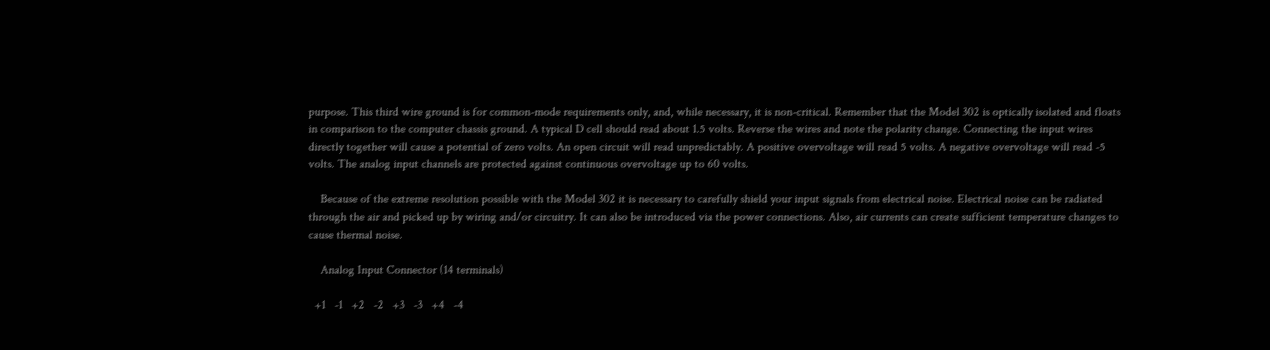purpose. This third wire ground is for common-mode requirements only, and, while necessary, it is non-critical. Remember that the Model 302 is optically isolated and floats in comparison to the computer chassis ground. A typical D cell should read about 1.5 volts. Reverse the wires and note the polarity change. Connecting the input wires directly together will cause a potential of zero volts. An open circuit will read unpredictably. A positive overvoltage will read 5 volts. A negative overvoltage will read -5 volts. The analog input channels are protected against continuous overvoltage up to 60 volts.

    Because of the extreme resolution possible with the Model 302 it is necessary to carefully shield your input signals from electrical noise. Electrical noise can be radiated through the air and picked up by wiring and/or circuitry. It can also be introduced via the power connections. Also, air currents can create sufficient temperature changes to cause thermal noise.

    Analog Input Connector (14 terminals)

  +1   -1   +2   -2   +3   -3   +4   -4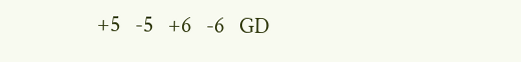+5   -5   +6   -6   GD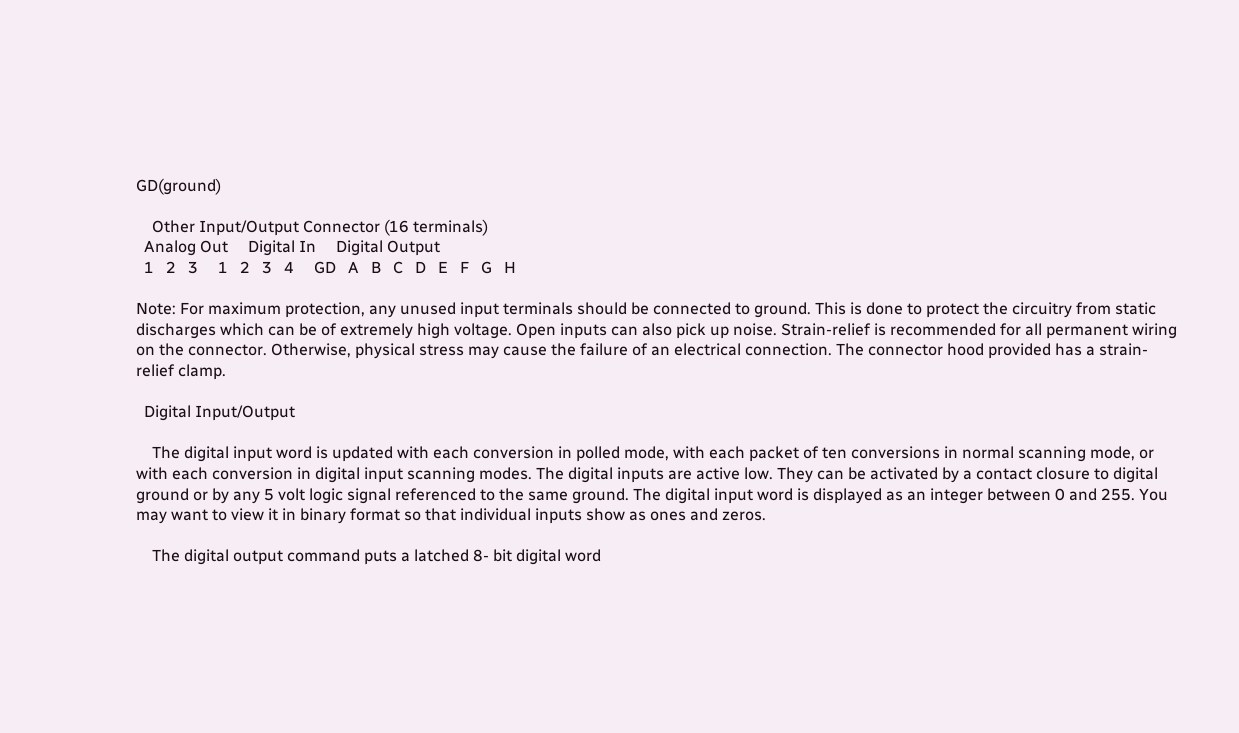GD(ground)

    Other Input/Output Connector (16 terminals)
  Analog Out     Digital In     Digital Output
  1   2   3     1   2   3   4     GD   A   B   C   D   E   F   G   H

Note: For maximum protection, any unused input terminals should be connected to ground. This is done to protect the circuitry from static discharges which can be of extremely high voltage. Open inputs can also pick up noise. Strain-relief is recommended for all permanent wiring on the connector. Otherwise, physical stress may cause the failure of an electrical connection. The connector hood provided has a strain-relief clamp.

  Digital Input/Output

    The digital input word is updated with each conversion in polled mode, with each packet of ten conversions in normal scanning mode, or with each conversion in digital input scanning modes. The digital inputs are active low. They can be activated by a contact closure to digital ground or by any 5 volt logic signal referenced to the same ground. The digital input word is displayed as an integer between 0 and 255. You may want to view it in binary format so that individual inputs show as ones and zeros.

    The digital output command puts a latched 8- bit digital word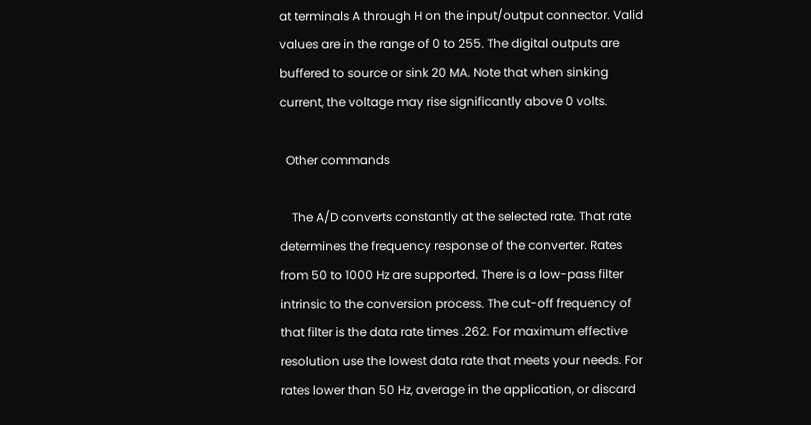at terminals A through H on the input/output connector. Valid values are in the range of 0 to 255. The digital outputs are buffered to source or sink 20 MA. Note that when sinking current, the voltage may rise significantly above 0 volts.

  Other commands

    The A/D converts constantly at the selected rate. That rate determines the frequency response of the converter. Rates from 50 to 1000 Hz are supported. There is a low-pass filter intrinsic to the conversion process. The cut-off frequency of that filter is the data rate times .262. For maximum effective resolution use the lowest data rate that meets your needs. For rates lower than 50 Hz, average in the application, or discard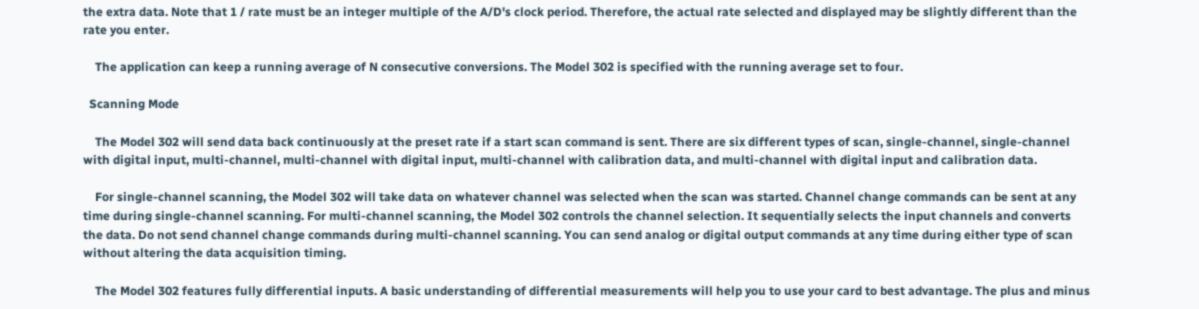the extra data. Note that 1 / rate must be an integer multiple of the A/D's clock period. Therefore, the actual rate selected and displayed may be slightly different than the rate you enter.

    The application can keep a running average of N consecutive conversions. The Model 302 is specified with the running average set to four.

  Scanning Mode

    The Model 302 will send data back continuously at the preset rate if a start scan command is sent. There are six different types of scan, single-channel, single-channel with digital input, multi-channel, multi-channel with digital input, multi-channel with calibration data, and multi-channel with digital input and calibration data.

    For single-channel scanning, the Model 302 will take data on whatever channel was selected when the scan was started. Channel change commands can be sent at any time during single-channel scanning. For multi-channel scanning, the Model 302 controls the channel selection. It sequentially selects the input channels and converts the data. Do not send channel change commands during multi-channel scanning. You can send analog or digital output commands at any time during either type of scan without altering the data acquisition timing.

    The Model 302 features fully differential inputs. A basic understanding of differential measurements will help you to use your card to best advantage. The plus and minus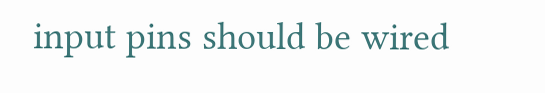input pins should be wired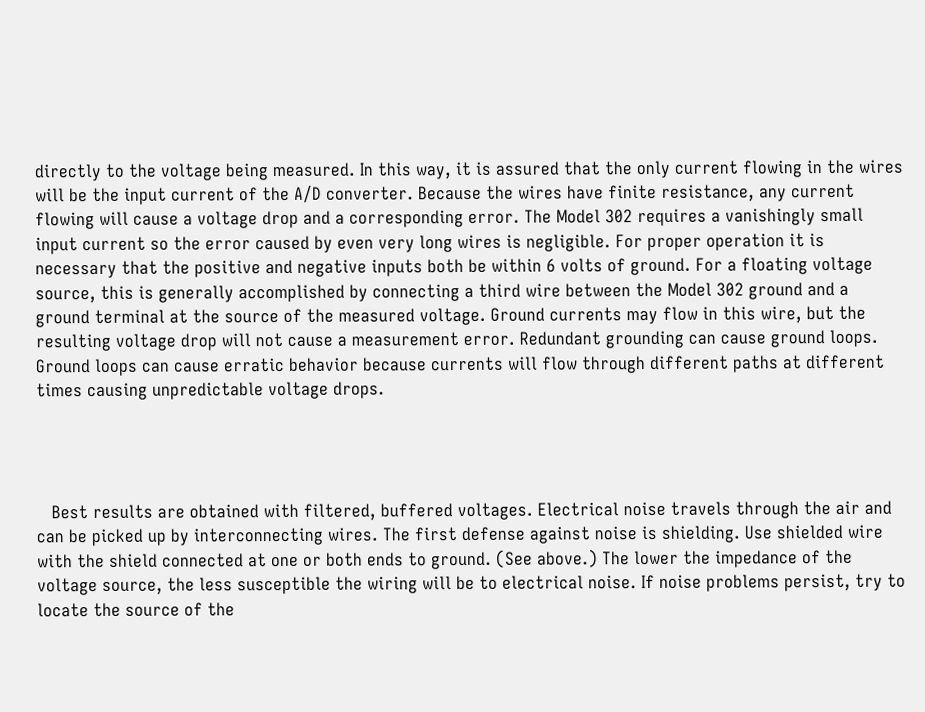directly to the voltage being measured. In this way, it is assured that the only current flowing in the wires will be the input current of the A/D converter. Because the wires have finite resistance, any current flowing will cause a voltage drop and a corresponding error. The Model 302 requires a vanishingly small input current so the error caused by even very long wires is negligible. For proper operation it is necessary that the positive and negative inputs both be within 6 volts of ground. For a floating voltage source, this is generally accomplished by connecting a third wire between the Model 302 ground and a ground terminal at the source of the measured voltage. Ground currents may flow in this wire, but the resulting voltage drop will not cause a measurement error. Redundant grounding can cause ground loops. Ground loops can cause erratic behavior because currents will flow through different paths at different times causing unpredictable voltage drops.




   Best results are obtained with filtered, buffered voltages. Electrical noise travels through the air and can be picked up by interconnecting wires. The first defense against noise is shielding. Use shielded wire with the shield connected at one or both ends to ground. (See above.) The lower the impedance of the voltage source, the less susceptible the wiring will be to electrical noise. If noise problems persist, try to locate the source of the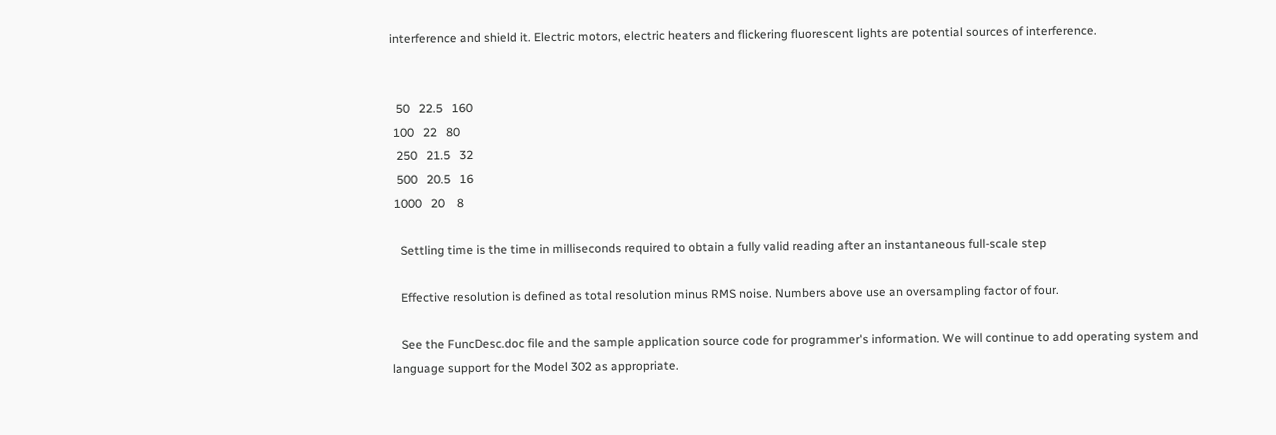interference and shield it. Electric motors, electric heaters and flickering fluorescent lights are potential sources of interference.


  50   22.5   160
 100   22   80
  250   21.5   32
  500   20.5   16
 1000   20    8

   Settling time is the time in milliseconds required to obtain a fully valid reading after an instantaneous full-scale step

   Effective resolution is defined as total resolution minus RMS noise. Numbers above use an oversampling factor of four.

   See the FuncDesc.doc file and the sample application source code for programmer's information. We will continue to add operating system and language support for the Model 302 as appropriate.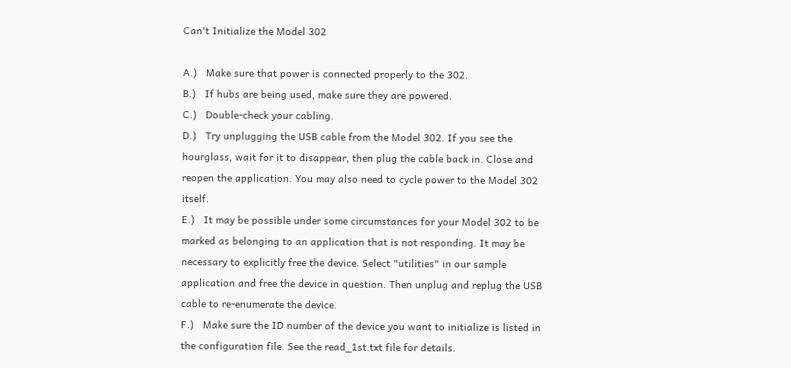Can't Initialize the Model 302

A.)   Make sure that power is connected properly to the 302.
B.)   If hubs are being used, make sure they are powered.
C.)   Double-check your cabling.
D.)   Try unplugging the USB cable from the Model 302. If you see the hourglass, wait for it to disappear, then plug the cable back in. Close and reopen the application. You may also need to cycle power to the Model 302 itself.
E.)   It may be possible under some circumstances for your Model 302 to be marked as belonging to an application that is not responding. It may be necessary to explicitly free the device. Select "utilities" in our sample application and free the device in question. Then unplug and replug the USB cable to re-enumerate the device.
F.)   Make sure the ID number of the device you want to initialize is listed in the configuration file. See the read_1st.txt file for details.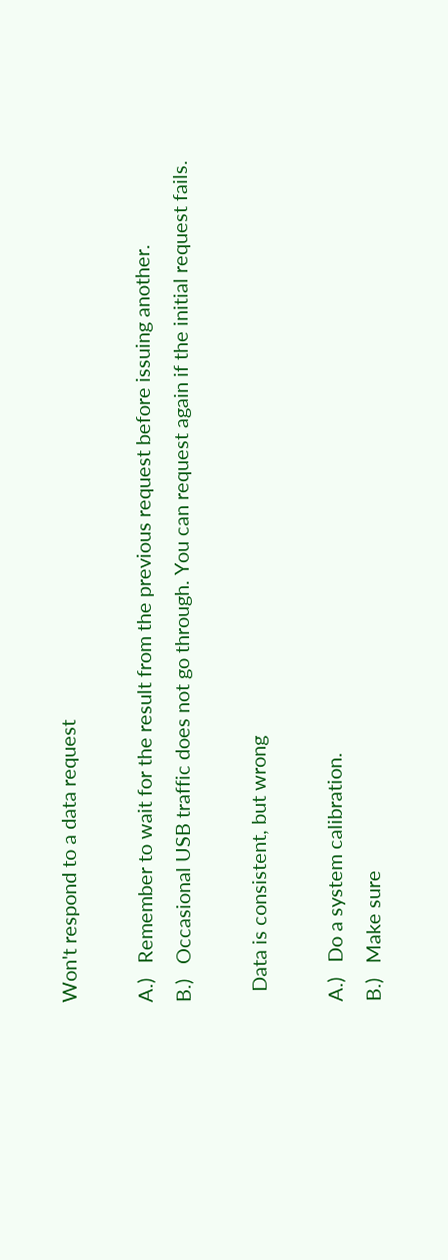Won't respond to a data request

A.)   Remember to wait for the result from the previous request before issuing another.
B.)   Occasional USB traffic does not go through. You can request again if the initial request fails.

  Data is consistent, but wrong

A.)   Do a system calibration.
B.)   Make sure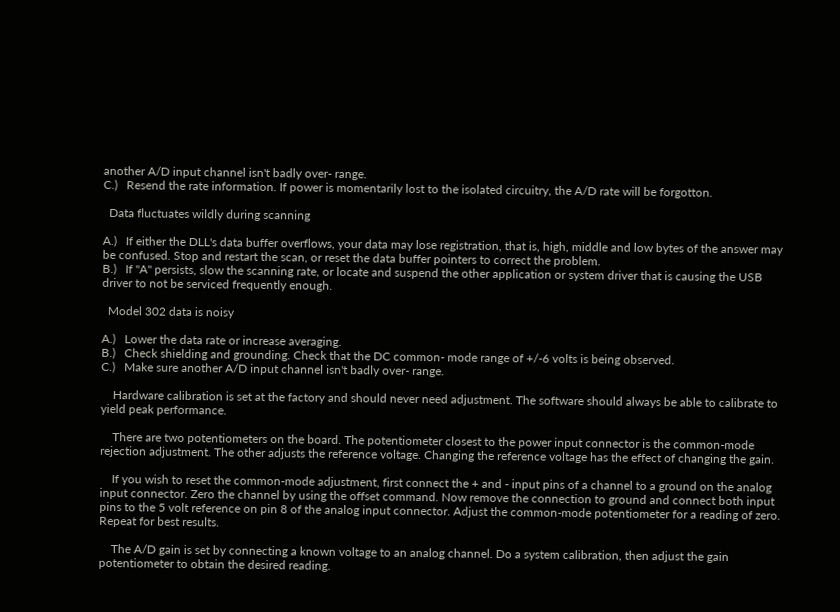another A/D input channel isn't badly over- range.
C.)   Resend the rate information. If power is momentarily lost to the isolated circuitry, the A/D rate will be forgotton.

  Data fluctuates wildly during scanning

A.)   If either the DLL's data buffer overflows, your data may lose registration, that is, high, middle and low bytes of the answer may be confused. Stop and restart the scan, or reset the data buffer pointers to correct the problem.
B.)   If "A" persists, slow the scanning rate, or locate and suspend the other application or system driver that is causing the USB driver to not be serviced frequently enough.

  Model 302 data is noisy

A.)   Lower the data rate or increase averaging.
B.)   Check shielding and grounding. Check that the DC common- mode range of +/-6 volts is being observed.
C.)   Make sure another A/D input channel isn't badly over- range.

    Hardware calibration is set at the factory and should never need adjustment. The software should always be able to calibrate to yield peak performance.

    There are two potentiometers on the board. The potentiometer closest to the power input connector is the common-mode rejection adjustment. The other adjusts the reference voltage. Changing the reference voltage has the effect of changing the gain.

    If you wish to reset the common-mode adjustment, first connect the + and - input pins of a channel to a ground on the analog input connector. Zero the channel by using the offset command. Now remove the connection to ground and connect both input pins to the 5 volt reference on pin 8 of the analog input connector. Adjust the common-mode potentiometer for a reading of zero. Repeat for best results.

    The A/D gain is set by connecting a known voltage to an analog channel. Do a system calibration, then adjust the gain potentiometer to obtain the desired reading.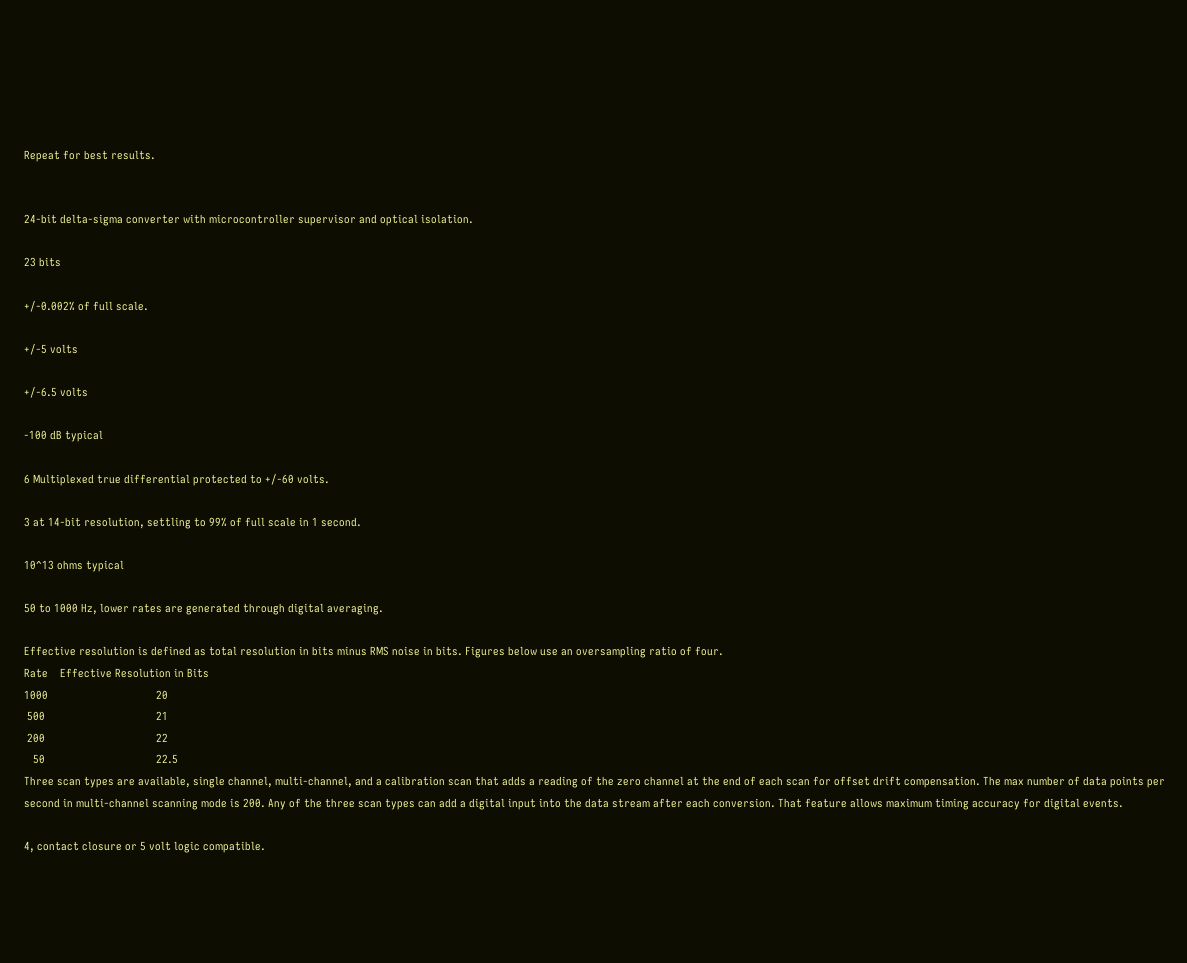Repeat for best results.


24-bit delta-sigma converter with microcontroller supervisor and optical isolation.

23 bits

+/-0.002% of full scale.

+/-5 volts

+/-6.5 volts

-100 dB typical

6 Multiplexed true differential protected to +/-60 volts.

3 at 14-bit resolution, settling to 99% of full scale in 1 second.

10^13 ohms typical

50 to 1000 Hz, lower rates are generated through digital averaging.

Effective resolution is defined as total resolution in bits minus RMS noise in bits. Figures below use an oversampling ratio of four.
Rate    Effective Resolution in Bits
1000                                    20
 500                                     21
 200                                     22
   50                                     22.5
Three scan types are available, single channel, multi-channel, and a calibration scan that adds a reading of the zero channel at the end of each scan for offset drift compensation. The max number of data points per second in multi-channel scanning mode is 200. Any of the three scan types can add a digital input into the data stream after each conversion. That feature allows maximum timing accuracy for digital events.

4, contact closure or 5 volt logic compatible.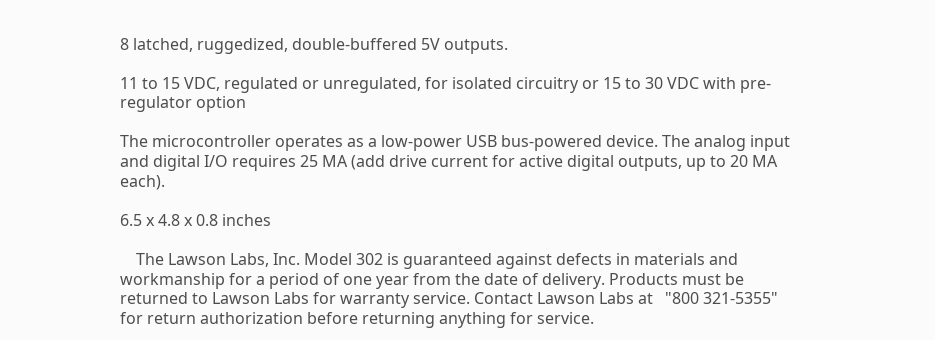8 latched, ruggedized, double-buffered 5V outputs.

11 to 15 VDC, regulated or unregulated, for isolated circuitry or 15 to 30 VDC with pre-regulator option

The microcontroller operates as a low-power USB bus-powered device. The analog input and digital I/O requires 25 MA (add drive current for active digital outputs, up to 20 MA each).

6.5 x 4.8 x 0.8 inches

    The Lawson Labs, Inc. Model 302 is guaranteed against defects in materials and workmanship for a period of one year from the date of delivery. Products must be returned to Lawson Labs for warranty service. Contact Lawson Labs at   "800 321-5355"   for return authorization before returning anything for service.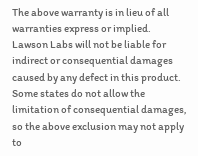The above warranty is in lieu of all warranties express or implied. Lawson Labs will not be liable for indirect or consequential damages caused by any defect in this product. Some states do not allow the limitation of consequential damages, so the above exclusion may not apply to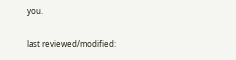you.

last reviewed/modified: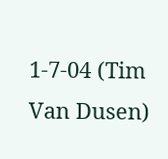1-7-04 (Tim Van Dusen)